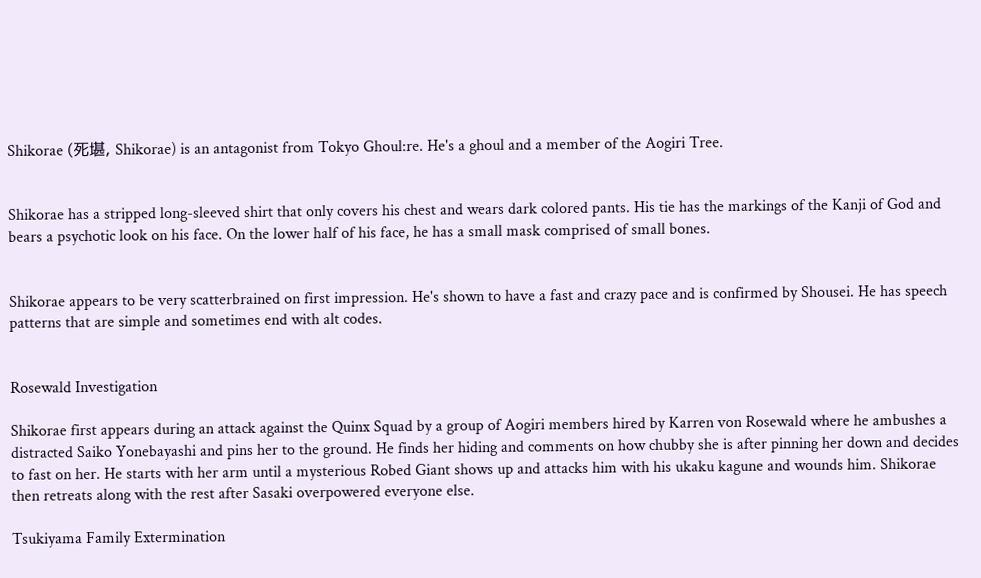Shikorae (死堪, Shikorae) is an antagonist from Tokyo Ghoul:re. He's a ghoul and a member of the Aogiri Tree.


Shikorae has a stripped long-sleeved shirt that only covers his chest and wears dark colored pants. His tie has the markings of the Kanji of God and bears a psychotic look on his face. On the lower half of his face, he has a small mask comprised of small bones.


Shikorae appears to be very scatterbrained on first impression. He's shown to have a fast and crazy pace and is confirmed by Shousei. He has speech patterns that are simple and sometimes end with alt codes.


Rosewald Investigation

Shikorae first appears during an attack against the Quinx Squad by a group of Aogiri members hired by Karren von Rosewald where he ambushes a distracted Saiko Yonebayashi and pins her to the ground. He finds her hiding and comments on how chubby she is after pinning her down and decides to fast on her. He starts with her arm until a mysterious Robed Giant shows up and attacks him with his ukaku kagune and wounds him. Shikorae then retreats along with the rest after Sasaki overpowered everyone else.

Tsukiyama Family Extermination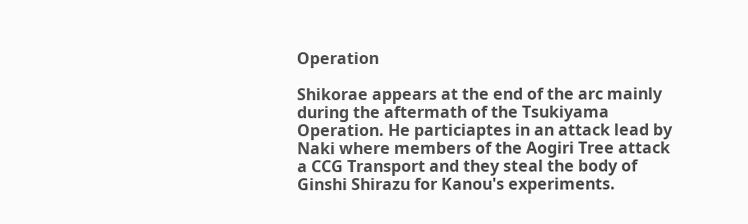Operation

Shikorae appears at the end of the arc mainly during the aftermath of the Tsukiyama Operation. He particiaptes in an attack lead by Naki where members of the Aogiri Tree attack a CCG Transport and they steal the body of Ginshi Shirazu for Kanou's experiments.